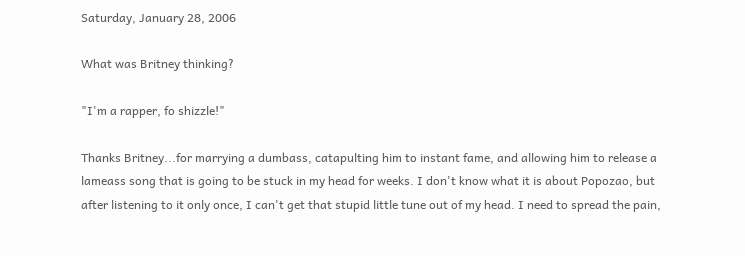Saturday, January 28, 2006

What was Britney thinking?

"I'm a rapper, fo shizzle!"

Thanks Britney...for marrying a dumbass, catapulting him to instant fame, and allowing him to release a lameass song that is going to be stuck in my head for weeks. I don't know what it is about Popozao, but after listening to it only once, I can't get that stupid little tune out of my head. I need to spread the pain,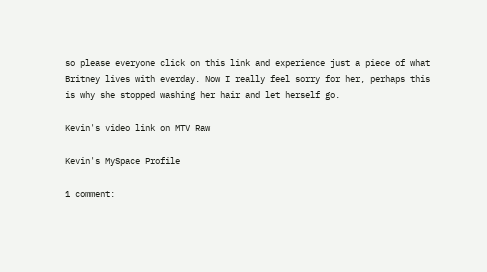so please everyone click on this link and experience just a piece of what Britney lives with everday. Now I really feel sorry for her, perhaps this is why she stopped washing her hair and let herself go.

Kevin's video link on MTV Raw

Kevin's MySpace Profile

1 comment: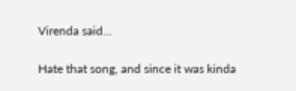Virenda said...

Hate that song, and since it was kinda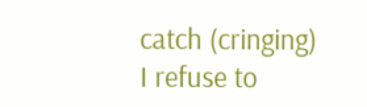catch (cringing) I refuse to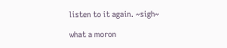listen to it again. ~sigh~

what a moron